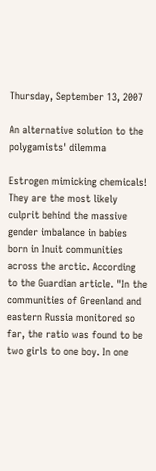Thursday, September 13, 2007

An alternative solution to the polygamists' dilemma

Estrogen mimicking chemicals! They are the most likely culprit behind the massive gender imbalance in babies born in Inuit communities across the arctic. According to the Guardian article. "In the communities of Greenland and eastern Russia monitored so far, the ratio was found to be two girls to one boy. In one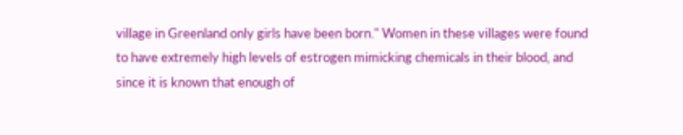village in Greenland only girls have been born." Women in these villages were found to have extremely high levels of estrogen mimicking chemicals in their blood, and since it is known that enough of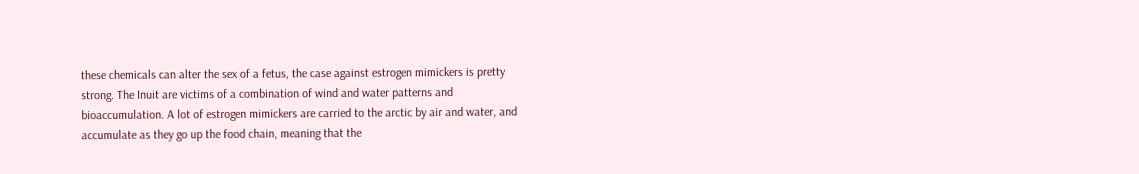these chemicals can alter the sex of a fetus, the case against estrogen mimickers is pretty strong. The Inuit are victims of a combination of wind and water patterns and bioaccumulation. A lot of estrogen mimickers are carried to the arctic by air and water, and accumulate as they go up the food chain, meaning that the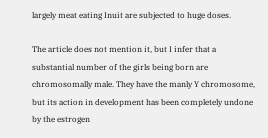largely meat eating Inuit are subjected to huge doses.

The article does not mention it, but I infer that a substantial number of the girls being born are chromosomally male. They have the manly Y chromosome, but its action in development has been completely undone by the estrogen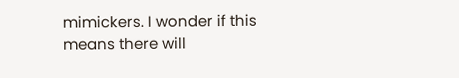mimickers. I wonder if this means there will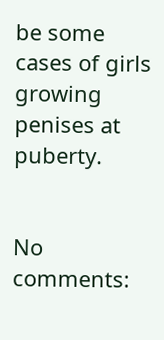be some cases of girls growing penises at puberty.


No comments: